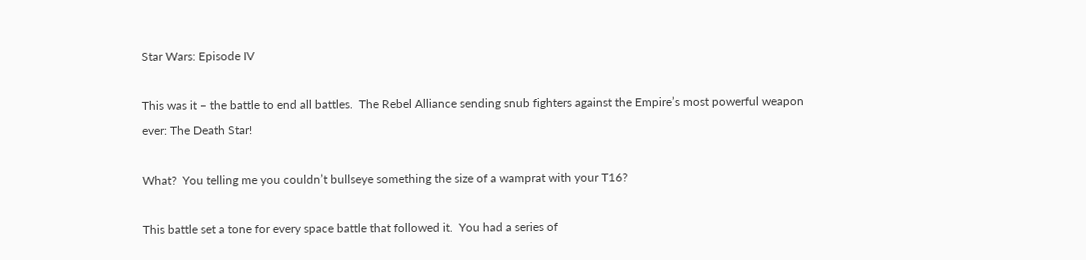Star Wars: Episode IV

This was it – the battle to end all battles.  The Rebel Alliance sending snub fighters against the Empire’s most powerful weapon ever: The Death Star!

What?  You telling me you couldn’t bullseye something the size of a wamprat with your T16?

This battle set a tone for every space battle that followed it.  You had a series of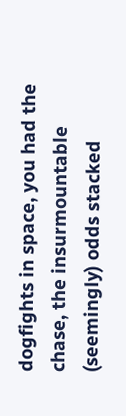dogfights in space, you had the chase, the insurmountable (seemingly) odds stacked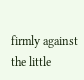firmly against the little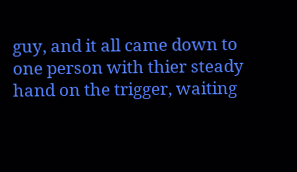guy, and it all came down to one person with thier steady hand on the trigger, waiting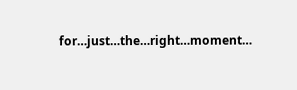for…just…the…right…moment…